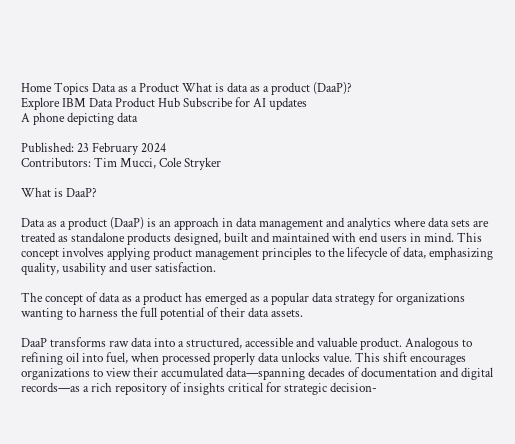Home Topics Data as a Product What is data as a product (DaaP)?
Explore IBM Data Product Hub Subscribe for AI updates
A phone depicting data

Published: 23 February 2024
Contributors: Tim Mucci, Cole Stryker

What is DaaP?

Data as a product (DaaP) is an approach in data management and analytics where data sets are treated as standalone products designed, built and maintained with end users in mind. This concept involves applying product management principles to the lifecycle of data, emphasizing quality, usability and user satisfaction.

The concept of data as a product has emerged as a popular data strategy for organizations wanting to harness the full potential of their data assets.

DaaP transforms raw data into a structured, accessible and valuable product. Analogous to refining oil into fuel, when processed properly data unlocks value. This shift encourages organizations to view their accumulated data—spanning decades of documentation and digital records—as a rich repository of insights critical for strategic decision-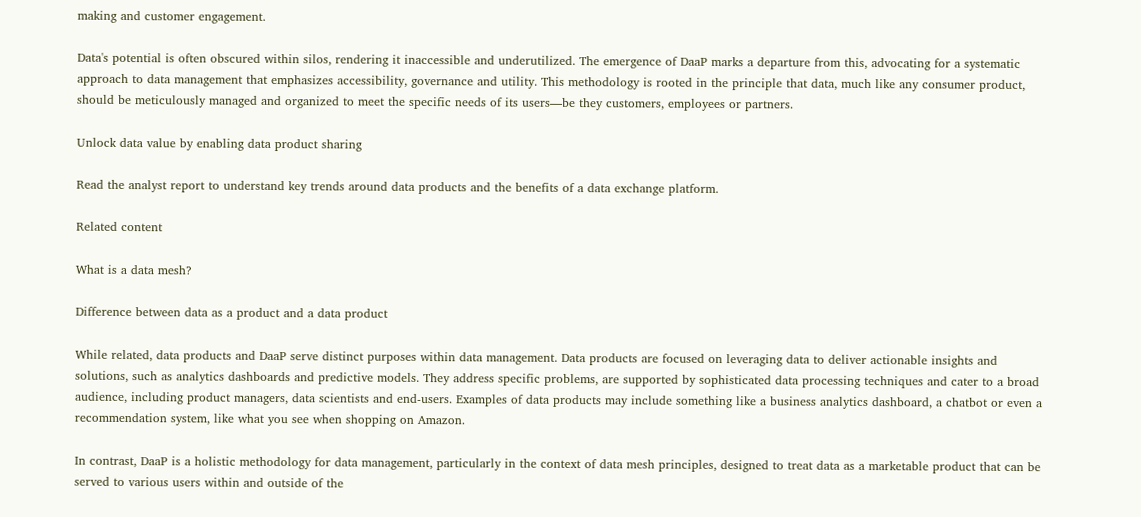making and customer engagement.

Data's potential is often obscured within silos, rendering it inaccessible and underutilized. The emergence of DaaP marks a departure from this, advocating for a systematic approach to data management that emphasizes accessibility, governance and utility. This methodology is rooted in the principle that data, much like any consumer product, should be meticulously managed and organized to meet the specific needs of its users—be they customers, employees or partners.

Unlock data value by enabling data product sharing

Read the analyst report to understand key trends around data products and the benefits of a data exchange platform.

Related content

What is a data mesh?

Difference between data as a product and a data product

While related, data products and DaaP serve distinct purposes within data management. Data products are focused on leveraging data to deliver actionable insights and solutions, such as analytics dashboards and predictive models. They address specific problems, are supported by sophisticated data processing techniques and cater to a broad audience, including product managers, data scientists and end-users. Examples of data products may include something like a business analytics dashboard, a chatbot or even a recommendation system, like what you see when shopping on Amazon.

In contrast, DaaP is a holistic methodology for data management, particularly in the context of data mesh principles, designed to treat data as a marketable product that can be served to various users within and outside of the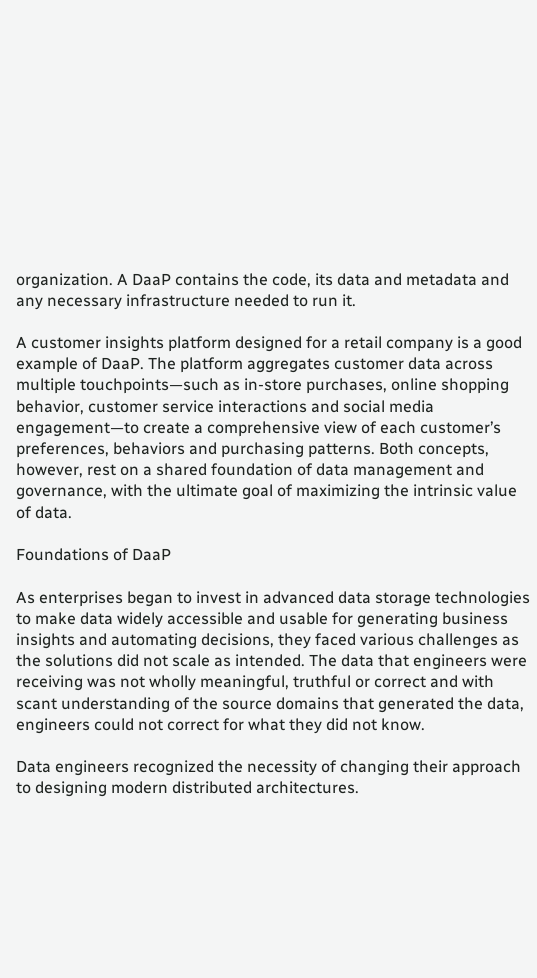organization. A DaaP contains the code, its data and metadata and any necessary infrastructure needed to run it.

A customer insights platform designed for a retail company is a good example of DaaP. The platform aggregates customer data across multiple touchpoints—such as in-store purchases, online shopping behavior, customer service interactions and social media engagement—to create a comprehensive view of each customer’s preferences, behaviors and purchasing patterns. Both concepts, however, rest on a shared foundation of data management and governance, with the ultimate goal of maximizing the intrinsic value of data.

Foundations of DaaP

As enterprises began to invest in advanced data storage technologies to make data widely accessible and usable for generating business insights and automating decisions, they faced various challenges as the solutions did not scale as intended. The data that engineers were receiving was not wholly meaningful, truthful or correct and with scant understanding of the source domains that generated the data, engineers could not correct for what they did not know.

Data engineers recognized the necessity of changing their approach to designing modern distributed architectures.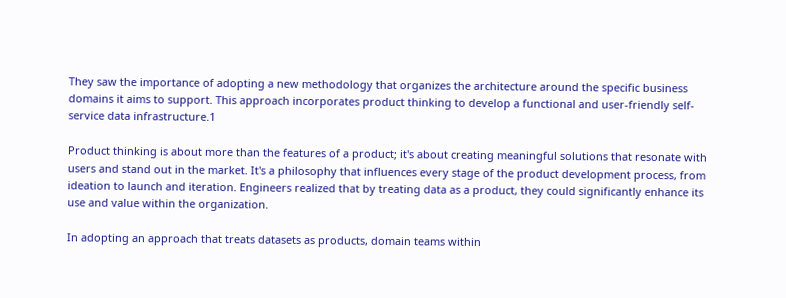They saw the importance of adopting a new methodology that organizes the architecture around the specific business domains it aims to support. This approach incorporates product thinking to develop a functional and user-friendly self-service data infrastructure.1

Product thinking is about more than the features of a product; it's about creating meaningful solutions that resonate with users and stand out in the market. It's a philosophy that influences every stage of the product development process, from ideation to launch and iteration. Engineers realized that by treating data as a product, they could significantly enhance its use and value within the organization.

In adopting an approach that treats datasets as products, domain teams within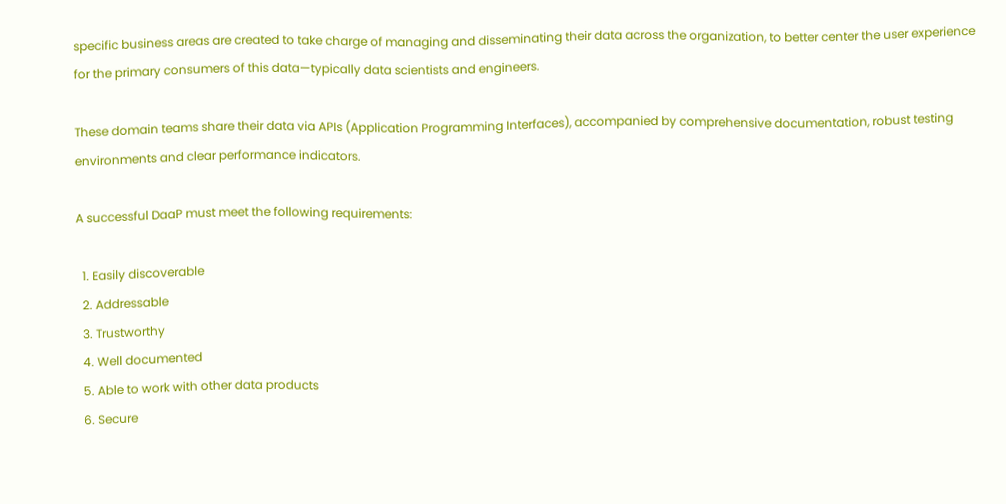specific business areas are created to take charge of managing and disseminating their data across the organization, to better center the user experience for the primary consumers of this data—typically data scientists and engineers.

These domain teams share their data via APIs (Application Programming Interfaces), accompanied by comprehensive documentation, robust testing environments and clear performance indicators.

A successful DaaP must meet the following requirements:

  1. Easily discoverable
  2. Addressable
  3. Trustworthy
  4. Well documented
  5. Able to work with other data products
  6. Secure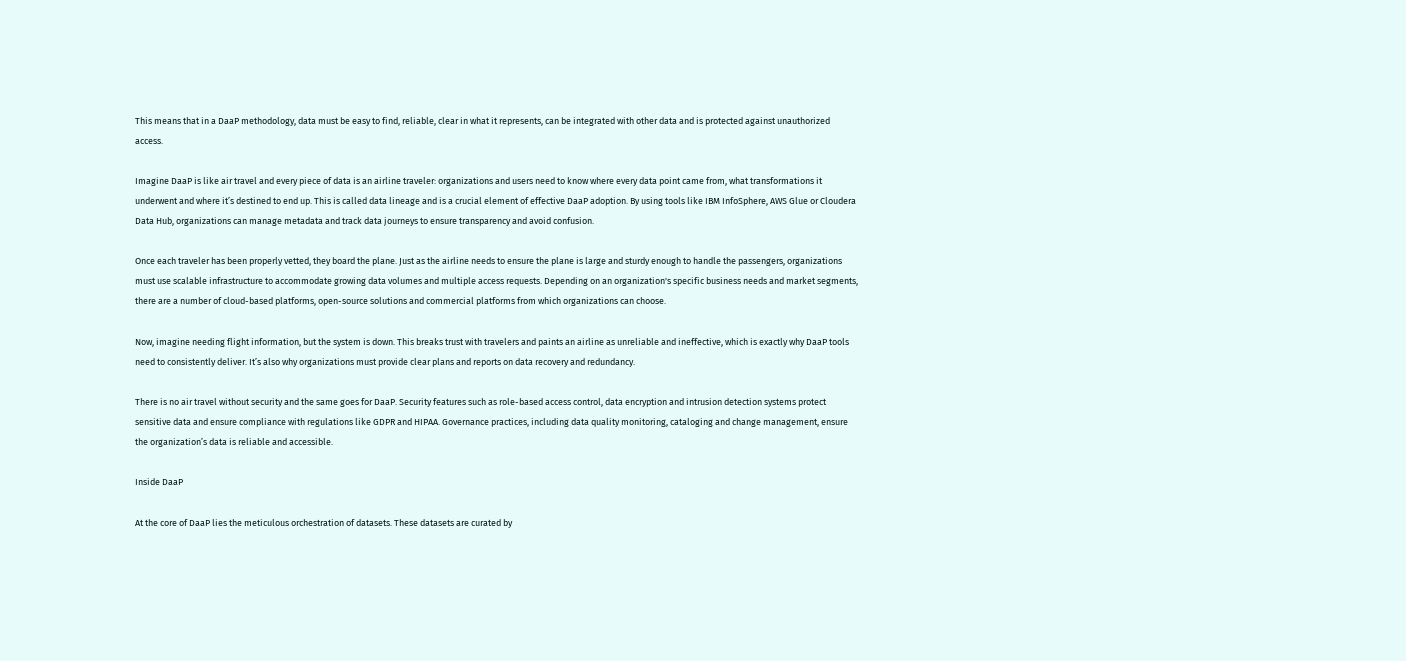This means that in a DaaP methodology, data must be easy to find, reliable, clear in what it represents, can be integrated with other data and is protected against unauthorized access.

Imagine DaaP is like air travel and every piece of data is an airline traveler: organizations and users need to know where every data point came from, what transformations it underwent and where it’s destined to end up. This is called data lineage and is a crucial element of effective DaaP adoption. By using tools like IBM InfoSphere, AWS Glue or Cloudera Data Hub, organizations can manage metadata and track data journeys to ensure transparency and avoid confusion.

Once each traveler has been properly vetted, they board the plane. Just as the airline needs to ensure the plane is large and sturdy enough to handle the passengers, organizations must use scalable infrastructure to accommodate growing data volumes and multiple access requests. Depending on an organization's specific business needs and market segments, there are a number of cloud-based platforms, open-source solutions and commercial platforms from which organizations can choose.

Now, imagine needing flight information, but the system is down. This breaks trust with travelers and paints an airline as unreliable and ineffective, which is exactly why DaaP tools need to consistently deliver. It’s also why organizations must provide clear plans and reports on data recovery and redundancy.

There is no air travel without security and the same goes for DaaP. Security features such as role-based access control, data encryption and intrusion detection systems protect sensitive data and ensure compliance with regulations like GDPR and HIPAA. Governance practices, including data quality monitoring, cataloging and change management, ensure the organization’s data is reliable and accessible.

Inside DaaP

At the core of DaaP lies the meticulous orchestration of datasets. These datasets are curated by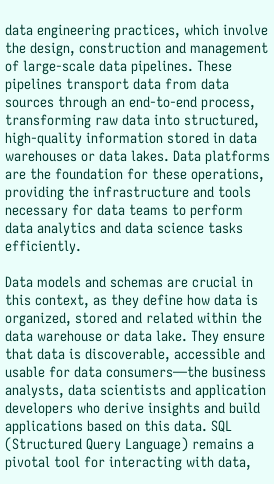data engineering practices, which involve the design, construction and management of large-scale data pipelines. These pipelines transport data from data sources through an end-to-end process, transforming raw data into structured, high-quality information stored in data warehouses or data lakes. Data platforms are the foundation for these operations, providing the infrastructure and tools necessary for data teams to perform data analytics and data science tasks efficiently.

Data models and schemas are crucial in this context, as they define how data is organized, stored and related within the data warehouse or data lake. They ensure that data is discoverable, accessible and usable for data consumers—the business analysts, data scientists and application developers who derive insights and build applications based on this data. SQL (Structured Query Language) remains a pivotal tool for interacting with data,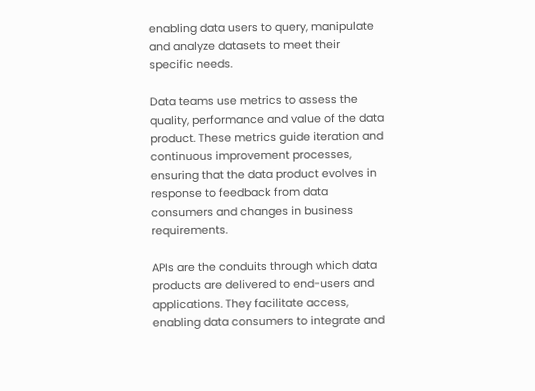enabling data users to query, manipulate and analyze datasets to meet their specific needs.

Data teams use metrics to assess the quality, performance and value of the data product. These metrics guide iteration and continuous improvement processes, ensuring that the data product evolves in response to feedback from data consumers and changes in business requirements.

APIs are the conduits through which data products are delivered to end-users and applications. They facilitate access, enabling data consumers to integrate and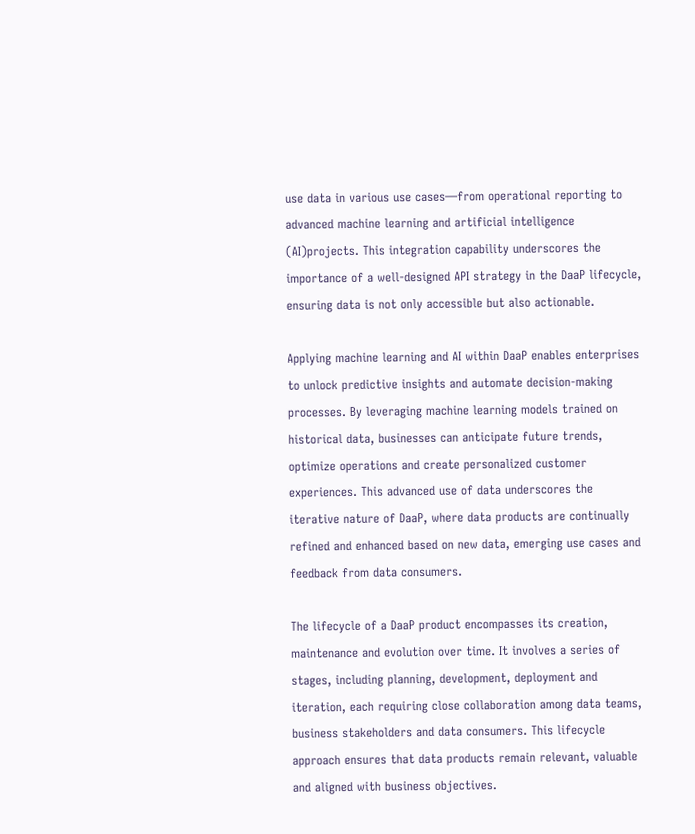use data in various use cases—from operational reporting to advanced machine learning and artificial intelligence (AI)projects. This integration capability underscores the importance of a well-designed API strategy in the DaaP lifecycle, ensuring data is not only accessible but also actionable.

Applying machine learning and AI within DaaP enables enterprises to unlock predictive insights and automate decision-making processes. By leveraging machine learning models trained on historical data, businesses can anticipate future trends, optimize operations and create personalized customer experiences. This advanced use of data underscores the iterative nature of DaaP, where data products are continually refined and enhanced based on new data, emerging use cases and feedback from data consumers.

The lifecycle of a DaaP product encompasses its creation, maintenance and evolution over time. It involves a series of stages, including planning, development, deployment and iteration, each requiring close collaboration among data teams, business stakeholders and data consumers. This lifecycle approach ensures that data products remain relevant, valuable and aligned with business objectives.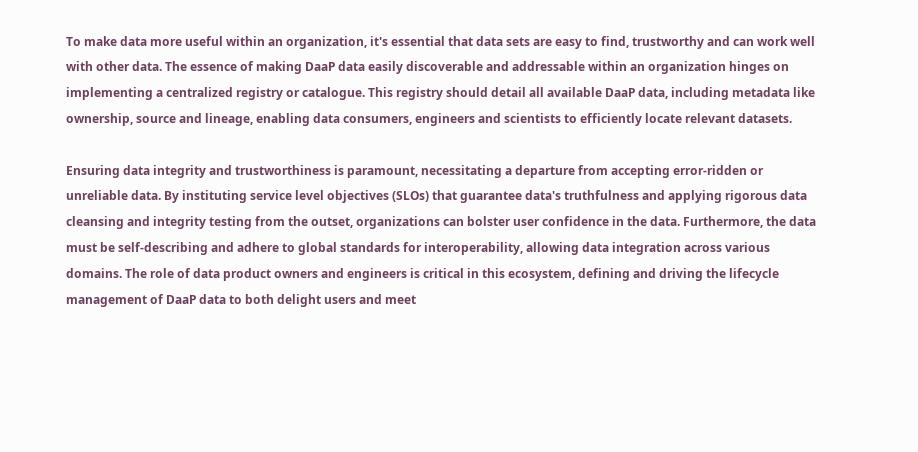To make data more useful within an organization, it's essential that data sets are easy to find, trustworthy and can work well with other data. The essence of making DaaP data easily discoverable and addressable within an organization hinges on implementing a centralized registry or catalogue. This registry should detail all available DaaP data, including metadata like ownership, source and lineage, enabling data consumers, engineers and scientists to efficiently locate relevant datasets.

Ensuring data integrity and trustworthiness is paramount, necessitating a departure from accepting error-ridden or unreliable data. By instituting service level objectives (SLOs) that guarantee data's truthfulness and applying rigorous data cleansing and integrity testing from the outset, organizations can bolster user confidence in the data. Furthermore, the data must be self-describing and adhere to global standards for interoperability, allowing data integration across various domains. The role of data product owners and engineers is critical in this ecosystem, defining and driving the lifecycle management of DaaP data to both delight users and meet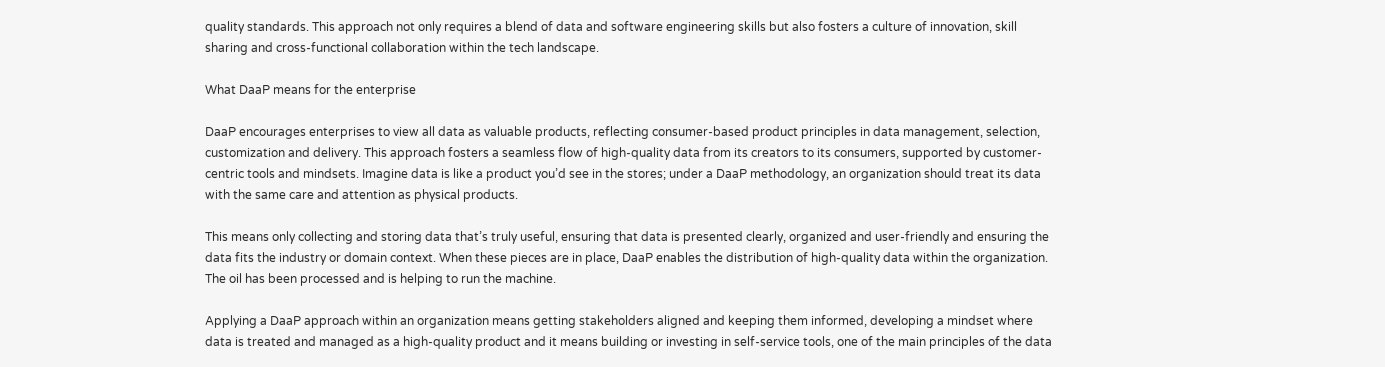quality standards. This approach not only requires a blend of data and software engineering skills but also fosters a culture of innovation, skill sharing and cross-functional collaboration within the tech landscape.

What DaaP means for the enterprise

DaaP encourages enterprises to view all data as valuable products, reflecting consumer-based product principles in data management, selection, customization and delivery. This approach fosters a seamless flow of high-quality data from its creators to its consumers, supported by customer-centric tools and mindsets. Imagine data is like a product you’d see in the stores; under a DaaP methodology, an organization should treat its data with the same care and attention as physical products.

This means only collecting and storing data that’s truly useful, ensuring that data is presented clearly, organized and user-friendly and ensuring the data fits the industry or domain context. When these pieces are in place, DaaP enables the distribution of high-quality data within the organization. The oil has been processed and is helping to run the machine.

Applying a DaaP approach within an organization means getting stakeholders aligned and keeping them informed, developing a mindset where data is treated and managed as a high-quality product and it means building or investing in self-service tools, one of the main principles of the data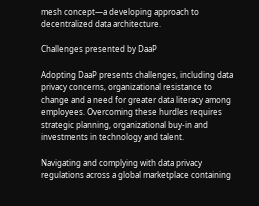mesh concept—a developing approach to decentralized data architecture.

Challenges presented by DaaP

Adopting DaaP presents challenges, including data privacy concerns, organizational resistance to change and a need for greater data literacy among employees. Overcoming these hurdles requires strategic planning, organizational buy-in and investments in technology and talent.

Navigating and complying with data privacy regulations across a global marketplace containing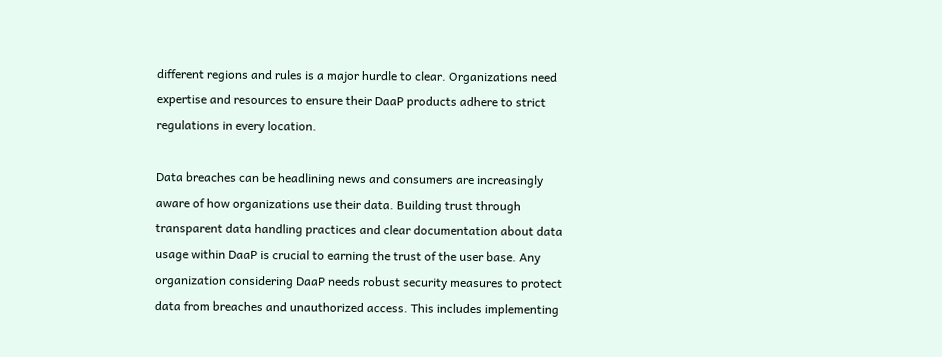different regions and rules is a major hurdle to clear. Organizations need expertise and resources to ensure their DaaP products adhere to strict regulations in every location.

Data breaches can be headlining news and consumers are increasingly aware of how organizations use their data. Building trust through transparent data handling practices and clear documentation about data usage within DaaP is crucial to earning the trust of the user base. Any organization considering DaaP needs robust security measures to protect data from breaches and unauthorized access. This includes implementing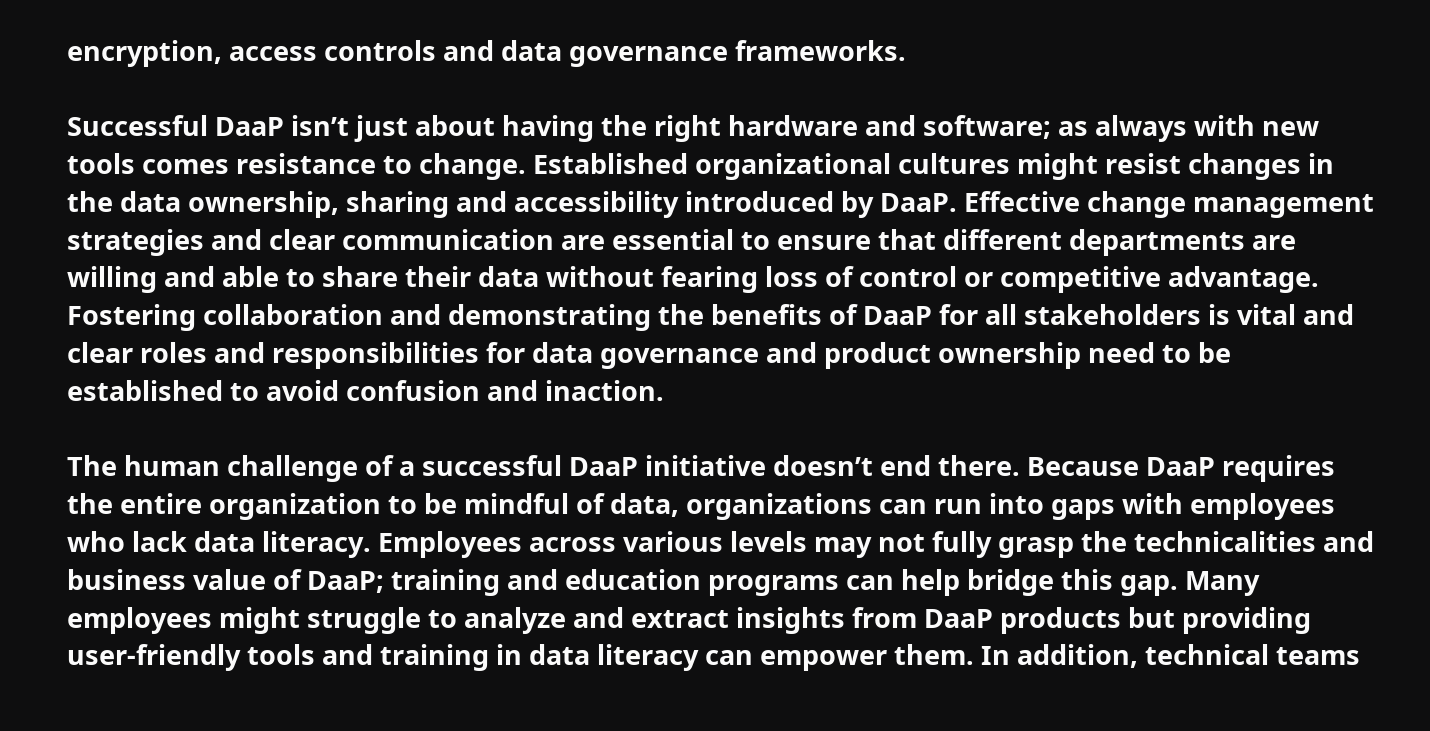encryption, access controls and data governance frameworks.

Successful DaaP isn’t just about having the right hardware and software; as always with new tools comes resistance to change. Established organizational cultures might resist changes in the data ownership, sharing and accessibility introduced by DaaP. Effective change management strategies and clear communication are essential to ensure that different departments are willing and able to share their data without fearing loss of control or competitive advantage. Fostering collaboration and demonstrating the benefits of DaaP for all stakeholders is vital and clear roles and responsibilities for data governance and product ownership need to be established to avoid confusion and inaction.

The human challenge of a successful DaaP initiative doesn’t end there. Because DaaP requires the entire organization to be mindful of data, organizations can run into gaps with employees who lack data literacy. Employees across various levels may not fully grasp the technicalities and business value of DaaP; training and education programs can help bridge this gap. Many employees might struggle to analyze and extract insights from DaaP products but providing user-friendly tools and training in data literacy can empower them. In addition, technical teams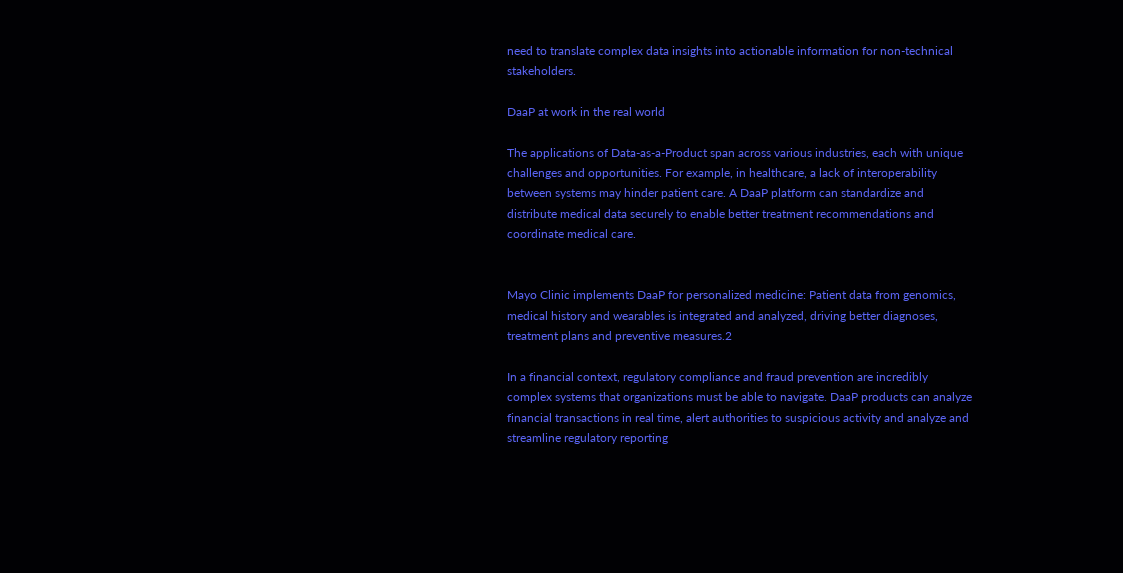need to translate complex data insights into actionable information for non-technical stakeholders.

DaaP at work in the real world

The applications of Data-as-a-Product span across various industries, each with unique challenges and opportunities. For example, in healthcare, a lack of interoperability between systems may hinder patient care. A DaaP platform can standardize and distribute medical data securely to enable better treatment recommendations and coordinate medical care.


Mayo Clinic implements DaaP for personalized medicine: Patient data from genomics, medical history and wearables is integrated and analyzed, driving better diagnoses, treatment plans and preventive measures.2

In a financial context, regulatory compliance and fraud prevention are incredibly complex systems that organizations must be able to navigate. DaaP products can analyze financial transactions in real time, alert authorities to suspicious activity and analyze and streamline regulatory reporting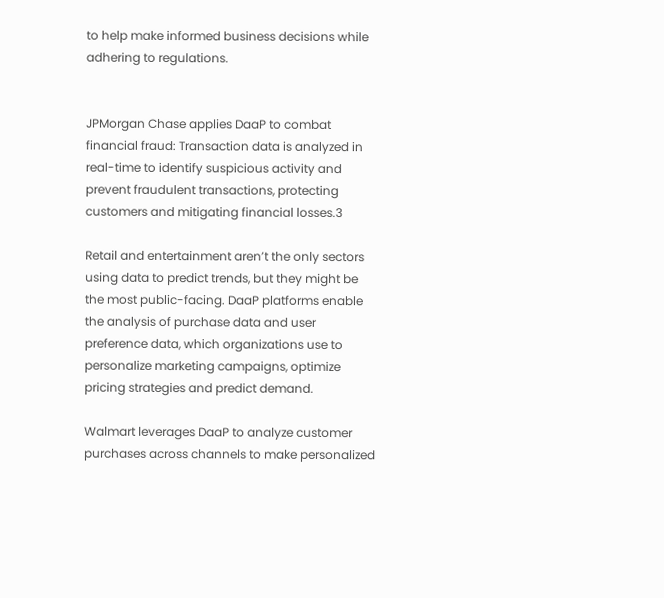to help make informed business decisions while adhering to regulations.


JPMorgan Chase applies DaaP to combat financial fraud: Transaction data is analyzed in real-time to identify suspicious activity and prevent fraudulent transactions, protecting customers and mitigating financial losses.3

Retail and entertainment aren’t the only sectors using data to predict trends, but they might be the most public-facing. DaaP platforms enable the analysis of purchase data and user preference data, which organizations use to personalize marketing campaigns, optimize pricing strategies and predict demand.

Walmart leverages DaaP to analyze customer purchases across channels to make personalized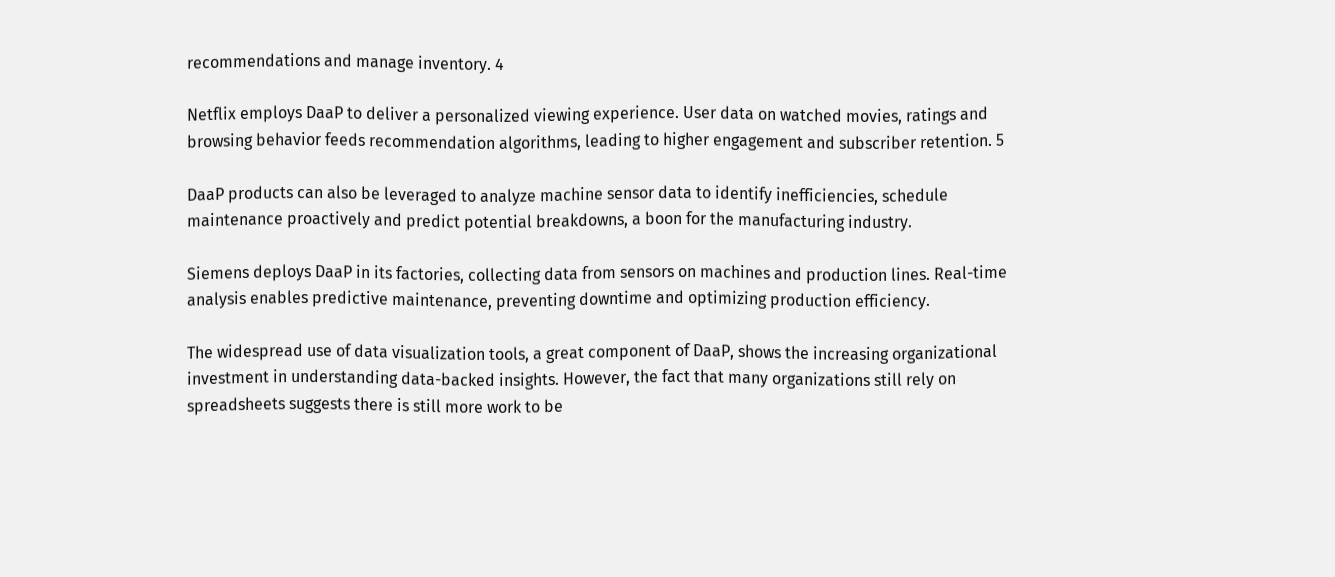recommendations and manage inventory. 4

Netflix employs DaaP to deliver a personalized viewing experience. User data on watched movies, ratings and browsing behavior feeds recommendation algorithms, leading to higher engagement and subscriber retention. 5

DaaP products can also be leveraged to analyze machine sensor data to identify inefficiencies, schedule maintenance proactively and predict potential breakdowns, a boon for the manufacturing industry.

Siemens deploys DaaP in its factories, collecting data from sensors on machines and production lines. Real-time analysis enables predictive maintenance, preventing downtime and optimizing production efficiency.

The widespread use of data visualization tools, a great component of DaaP, shows the increasing organizational investment in understanding data-backed insights. However, the fact that many organizations still rely on spreadsheets suggests there is still more work to be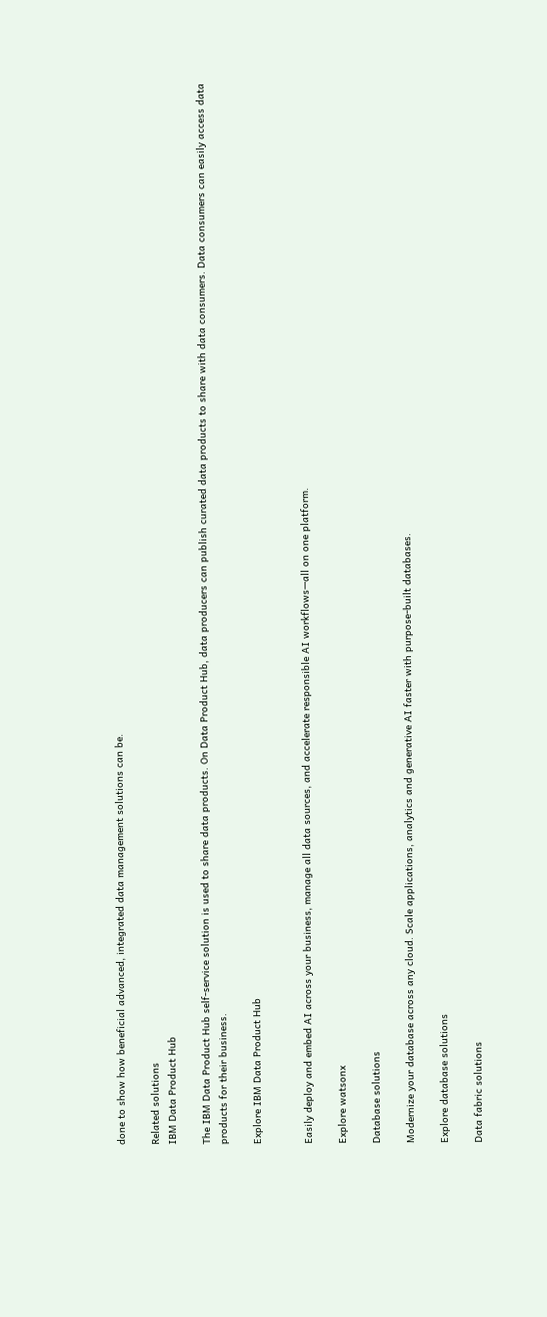done to show how beneficial advanced, integrated data management solutions can be.

Related solutions
IBM Data Product Hub

The IBM Data Product Hub self-service solution is used to share data products. On Data Product Hub, data producers can publish curated data products to share with data consumers. Data consumers can easily access data products for their business.

Explore IBM Data Product Hub


Easily deploy and embed AI across your business, manage all data sources, and accelerate responsible AI workflows—all on one platform.

Explore watsonx

Database solutions

Modernize your database across any cloud. Scale applications, analytics and generative AI faster with purpose-built databases.

Explore database solutions

Data fabric solutions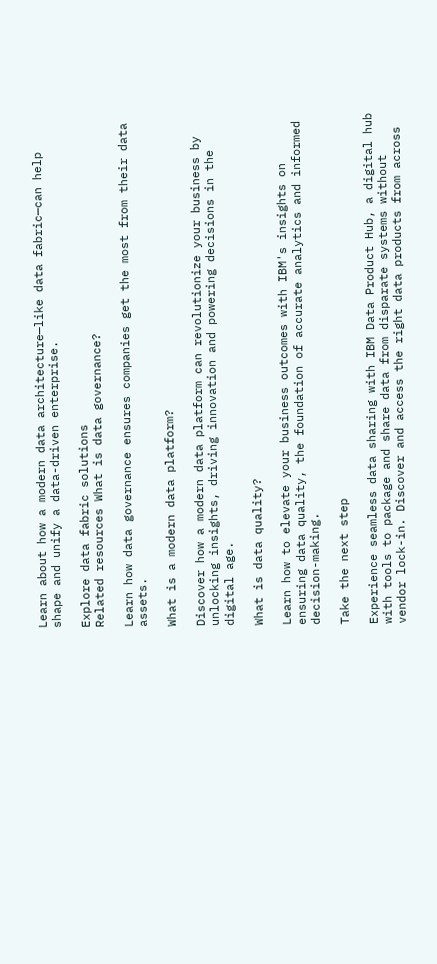Learn about how a modern data architecture—like data fabric—can help shape and unify a data-driven enterprise.

Explore data fabric solutions
Related resources What is data governance?

Learn how data governance ensures companies get the most from their data assets.

What is a modern data platform?

Discover how a modern data platform can revolutionize your business by unlocking insights, driving innovation and powering decisions in the digital age.

What is data quality?

Learn how to elevate your business outcomes with IBM's insights on ensuring data quality, the foundation of accurate analytics and informed decision-making.

Take the next step

Experience seamless data sharing with IBM Data Product Hub, a digital hub with tools to package and share data from disparate systems without vendor lock-in. Discover and access the right data products from across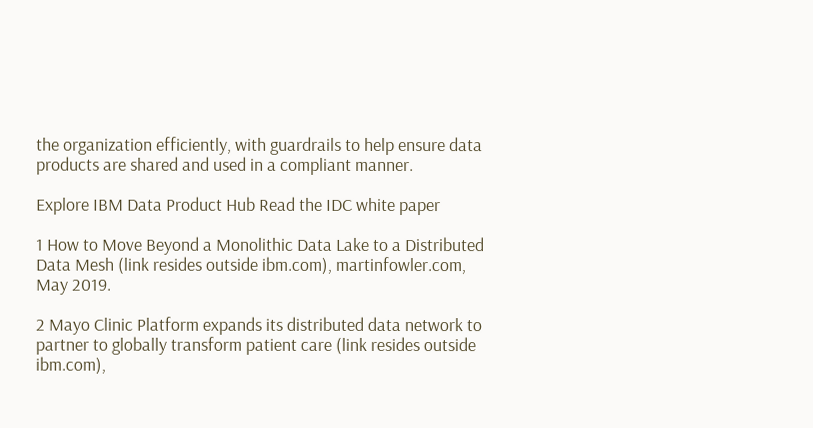the organization efficiently, with guardrails to help ensure data products are shared and used in a compliant manner.

Explore IBM Data Product Hub Read the IDC white paper

1 How to Move Beyond a Monolithic Data Lake to a Distributed Data Mesh (link resides outside ibm.com), martinfowler.com, May 2019.

2 Mayo Clinic Platform expands its distributed data network to partner to globally transform patient care (link resides outside ibm.com),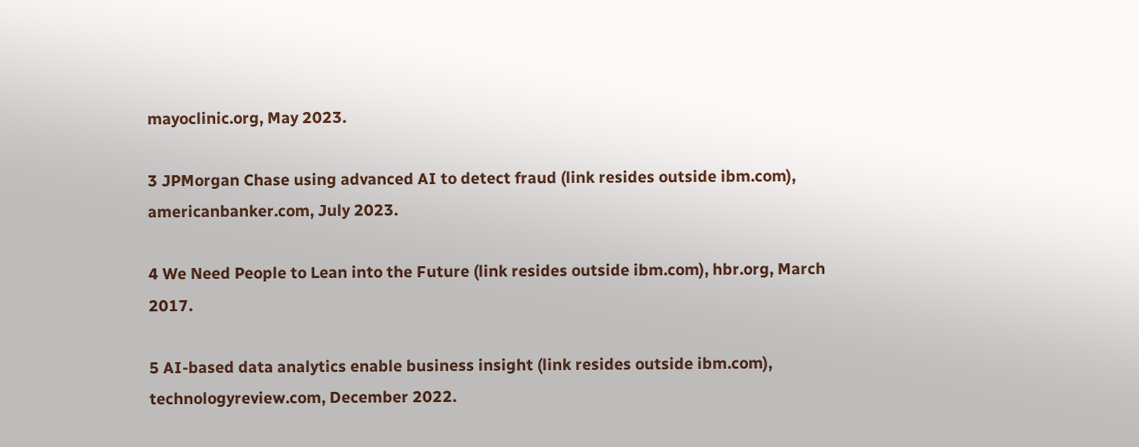mayoclinic.org, May 2023.

3 JPMorgan Chase using advanced AI to detect fraud (link resides outside ibm.com), americanbanker.com, July 2023.

4 We Need People to Lean into the Future (link resides outside ibm.com), hbr.org, March 2017.

5 AI-based data analytics enable business insight (link resides outside ibm.com), technologyreview.com, December 2022.